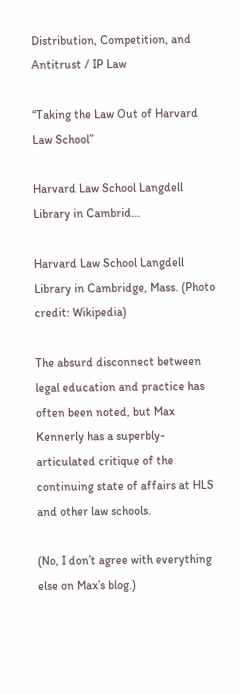Distribution, Competition, and Antitrust / IP Law

“Taking the Law Out of Harvard Law School”

Harvard Law School Langdell Library in Cambrid...

Harvard Law School Langdell Library in Cambridge, Mass. (Photo credit: Wikipedia)

The absurd disconnect between legal education and practice has often been noted, but Max Kennerly has a superbly-articulated critique of the continuing state of affairs at HLS and other law schools.

(No, I don’t agree with everything else on Max’s blog.)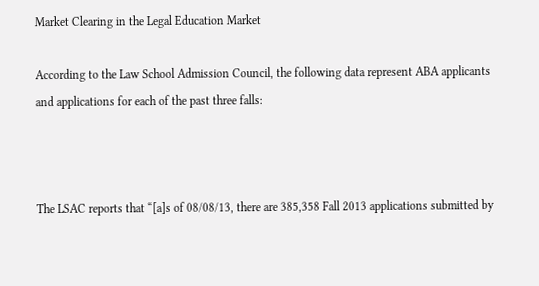Market Clearing in the Legal Education Market

According to the Law School Admission Council, the following data represent ABA applicants and applications for each of the past three falls:



The LSAC reports that “[a]s of 08/08/13, there are 385,358 Fall 2013 applications submitted by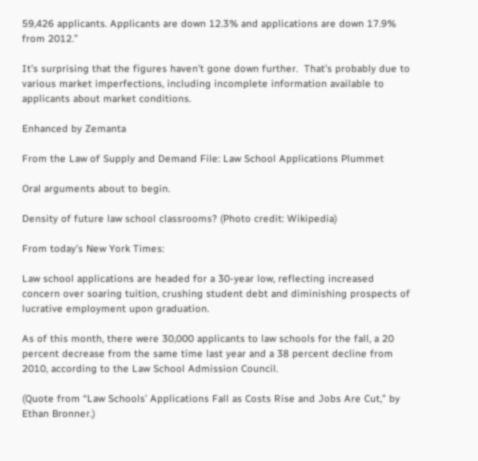59,426 applicants. Applicants are down 12.3% and applications are down 17.9% from 2012.”

It’s surprising that the figures haven’t gone down further.  That’s probably due to various market imperfections, including incomplete information available to applicants about market conditions.

Enhanced by Zemanta

From the Law of Supply and Demand File: Law School Applications Plummet

Oral arguments about to begin.

Density of future law school classrooms? (Photo credit: Wikipedia)

From today’s New York Times:

Law school applications are headed for a 30-year low, reflecting increased concern over soaring tuition, crushing student debt and diminishing prospects of lucrative employment upon graduation.

As of this month, there were 30,000 applicants to law schools for the fall, a 20 percent decrease from the same time last year and a 38 percent decline from 2010, according to the Law School Admission Council.

(Quote from “Law Schools’ Applications Fall as Costs Rise and Jobs Are Cut,” by Ethan Bronner.)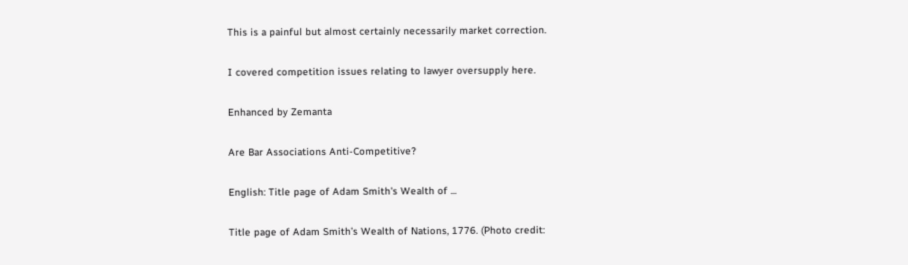This is a painful but almost certainly necessarily market correction.

I covered competition issues relating to lawyer oversupply here.

Enhanced by Zemanta

Are Bar Associations Anti-Competitive?

English: Title page of Adam Smith's Wealth of ...

Title page of Adam Smith’s Wealth of Nations, 1776. (Photo credit: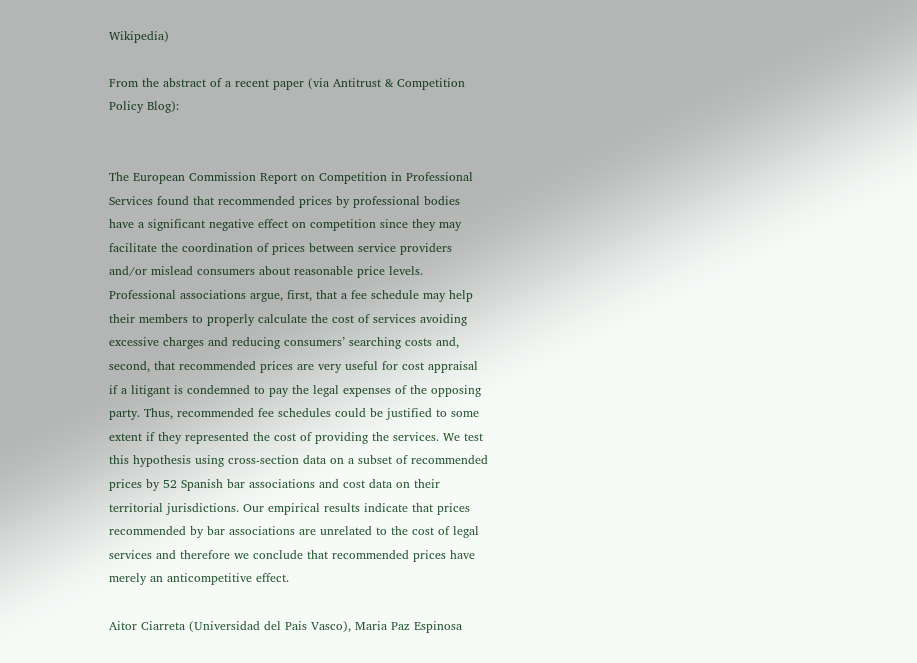Wikipedia)

From the abstract of a recent paper (via Antitrust & Competition Policy Blog):


The European Commission Report on Competition in Professional Services found that recommended prices by professional bodies have a significant negative effect on competition since they may facilitate the coordination of prices between service providers and/or mislead consumers about reasonable price levels. Professional associations argue, first, that a fee schedule may help their members to properly calculate the cost of services avoiding excessive charges and reducing consumers’ searching costs and, second, that recommended prices are very useful for cost appraisal if a litigant is condemned to pay the legal expenses of the opposing party. Thus, recommended fee schedules could be justified to some extent if they represented the cost of providing the services. We test this hypothesis using cross-section data on a subset of recommended prices by 52 Spanish bar associations and cost data on their territorial jurisdictions. Our empirical results indicate that prices recommended by bar associations are unrelated to the cost of legal services and therefore we conclude that recommended prices have merely an anticompetitive effect.

Aitor Ciarreta (Universidad del Pais Vasco), Maria Paz Espinosa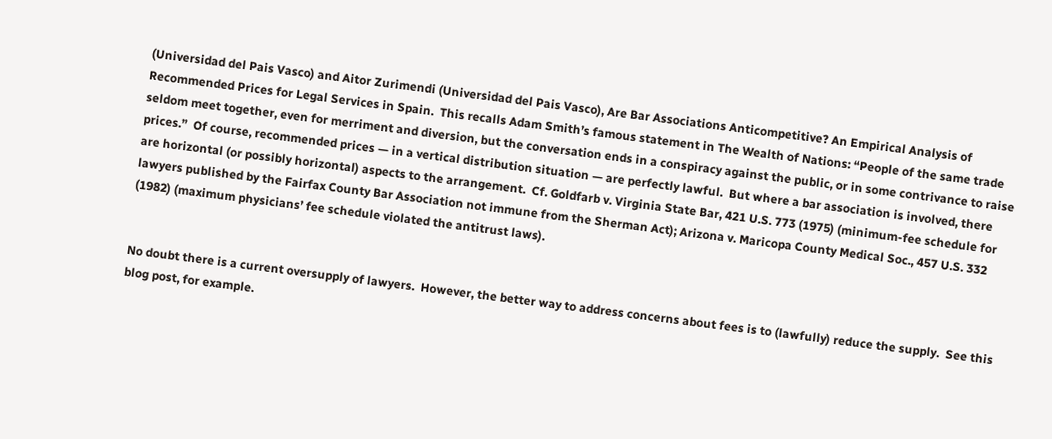(Universidad del Pais Vasco) and Aitor Zurimendi (Universidad del Pais Vasco), Are Bar Associations Anticompetitive? An Empirical Analysis of Recommended Prices for Legal Services in Spain.  This recalls Adam Smith’s famous statement in The Wealth of Nations: “People of the same trade seldom meet together, even for merriment and diversion, but the conversation ends in a conspiracy against the public, or in some contrivance to raise prices.”  Of course, recommended prices — in a vertical distribution situation — are perfectly lawful.  But where a bar association is involved, there are horizontal (or possibly horizontal) aspects to the arrangement.  Cf. Goldfarb v. Virginia State Bar, 421 U.S. 773 (1975) (minimum-fee schedule for lawyers published by the Fairfax County Bar Association not immune from the Sherman Act); Arizona v. Maricopa County Medical Soc., 457 U.S. 332 (1982) (maximum physicians’ fee schedule violated the antitrust laws).


No doubt there is a current oversupply of lawyers.  However, the better way to address concerns about fees is to (lawfully) reduce the supply.  See this blog post, for example.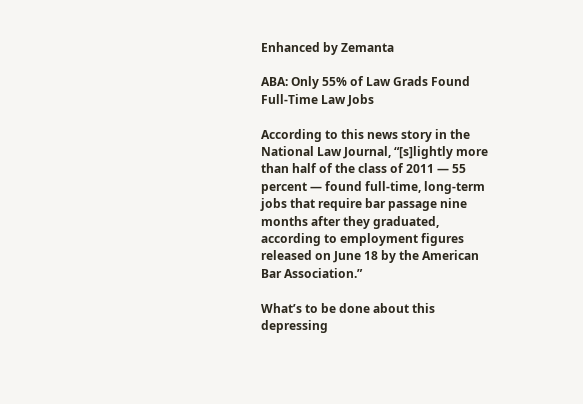Enhanced by Zemanta

ABA: Only 55% of Law Grads Found Full-Time Law Jobs

According to this news story in the National Law Journal, “[s]lightly more than half of the class of 2011 — 55 percent — found full-time, long-term jobs that require bar passage nine months after they graduated, according to employment figures released on June 18 by the American Bar Association.”

What’s to be done about this depressing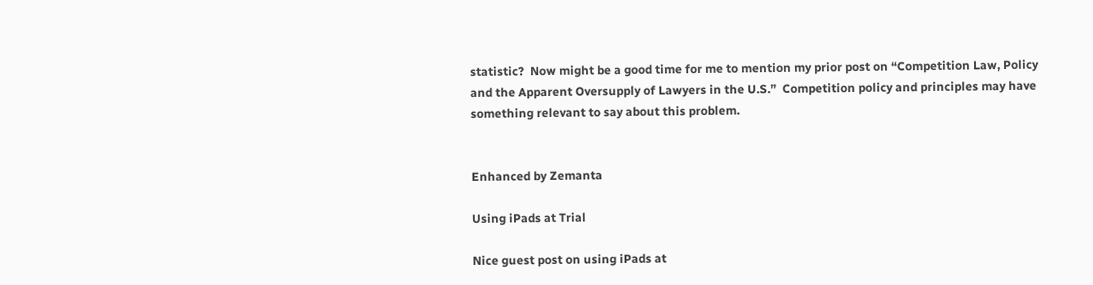statistic?  Now might be a good time for me to mention my prior post on “Competition Law, Policy and the Apparent Oversupply of Lawyers in the U.S.”  Competition policy and principles may have something relevant to say about this problem.


Enhanced by Zemanta

Using iPads at Trial

Nice guest post on using iPads at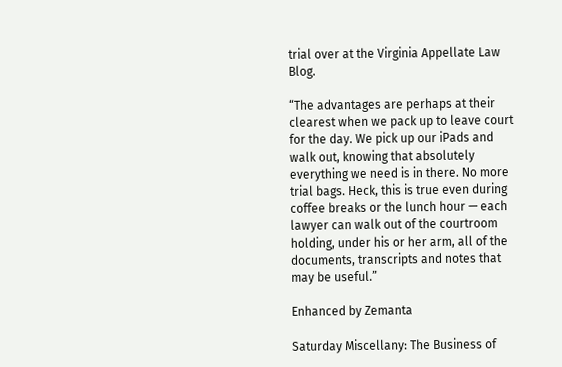trial over at the Virginia Appellate Law Blog.

“The advantages are perhaps at their clearest when we pack up to leave court for the day. We pick up our iPads and walk out, knowing that absolutely everything we need is in there. No more trial bags. Heck, this is true even during coffee breaks or the lunch hour — each lawyer can walk out of the courtroom holding, under his or her arm, all of the documents, transcripts and notes that may be useful.”

Enhanced by Zemanta

Saturday Miscellany: The Business of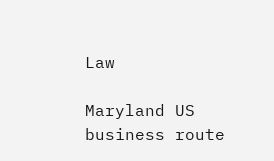Law

Maryland US business route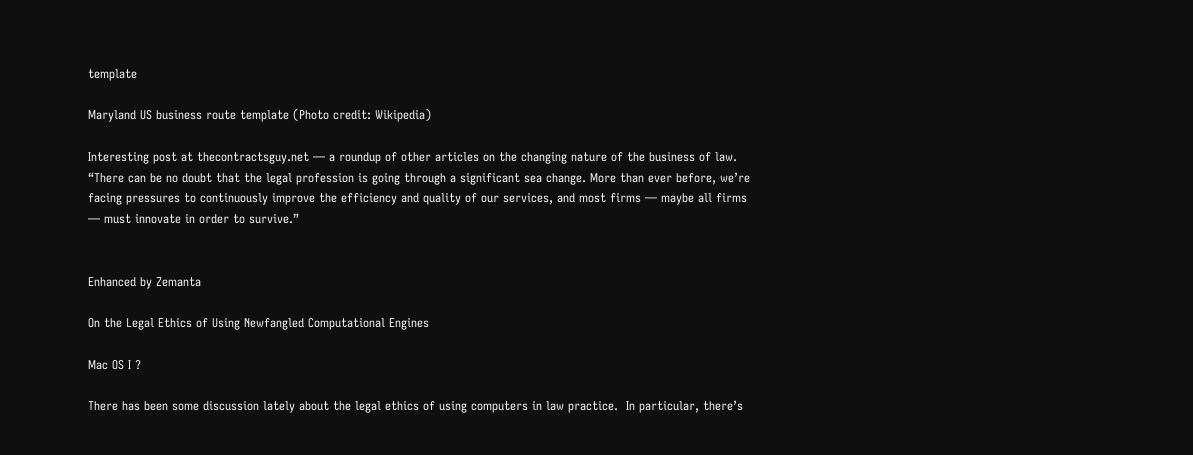template

Maryland US business route template (Photo credit: Wikipedia)

Interesting post at thecontractsguy.net — a roundup of other articles on the changing nature of the business of law.  “There can be no doubt that the legal profession is going through a significant sea change. More than ever before, we’re facing pressures to continuously improve the efficiency and quality of our services, and most firms — maybe all firms — must innovate in order to survive.”


Enhanced by Zemanta

On the Legal Ethics of Using Newfangled Computational Engines

Mac OS I ?

There has been some discussion lately about the legal ethics of using computers in law practice.  In particular, there’s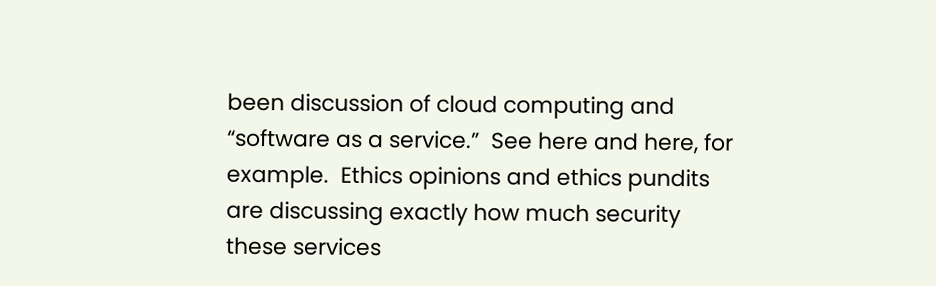been discussion of cloud computing and “software as a service.”  See here and here, for example.  Ethics opinions and ethics pundits are discussing exactly how much security these services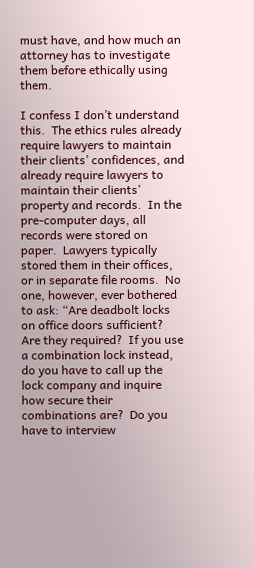must have, and how much an attorney has to investigate them before ethically using them.

I confess I don’t understand this.  The ethics rules already require lawyers to maintain their clients’ confidences, and already require lawyers to maintain their clients’ property and records.  In the pre-computer days, all records were stored on paper.  Lawyers typically stored them in their offices, or in separate file rooms.  No one, however, ever bothered to ask: “Are deadbolt locks on office doors sufficient?  Are they required?  If you use a combination lock instead, do you have to call up the lock company and inquire how secure their combinations are?  Do you have to interview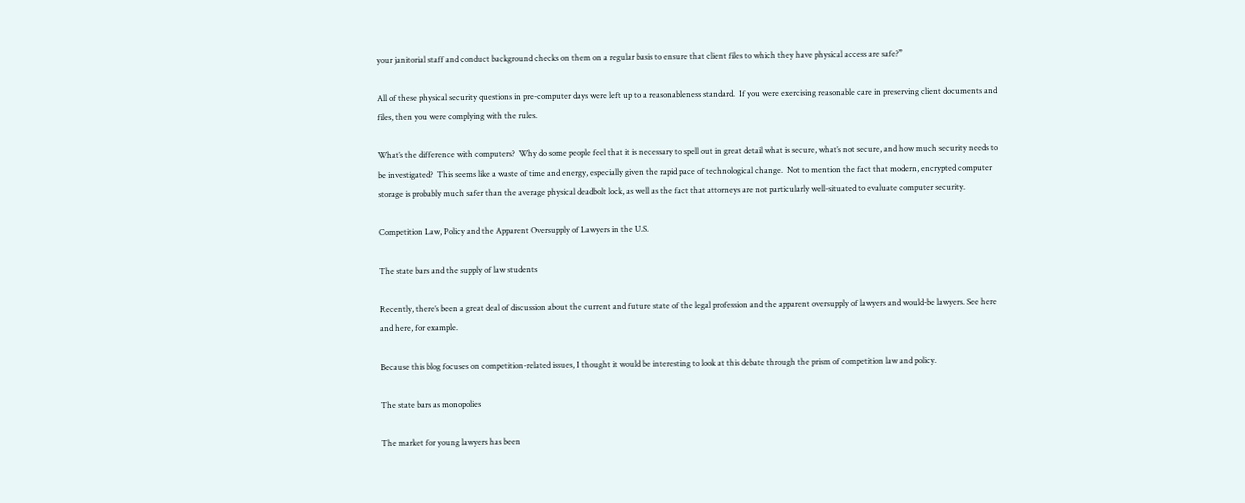your janitorial staff and conduct background checks on them on a regular basis to ensure that client files to which they have physical access are safe?”

All of these physical security questions in pre-computer days were left up to a reasonableness standard.  If you were exercising reasonable care in preserving client documents and files, then you were complying with the rules.

What’s the difference with computers?  Why do some people feel that it is necessary to spell out in great detail what is secure, what’s not secure, and how much security needs to be investigated?  This seems like a waste of time and energy, especially given the rapid pace of technological change.  Not to mention the fact that modern, encrypted computer storage is probably much safer than the average physical deadbolt lock, as well as the fact that attorneys are not particularly well-situated to evaluate computer security.

Competition Law, Policy and the Apparent Oversupply of Lawyers in the U.S.

The state bars and the supply of law students

Recently, there’s been a great deal of discussion about the current and future state of the legal profession and the apparent oversupply of lawyers and would-be lawyers. See here and here, for example.

Because this blog focuses on competition-related issues, I thought it would be interesting to look at this debate through the prism of competition law and policy.

The state bars as monopolies

The market for young lawyers has been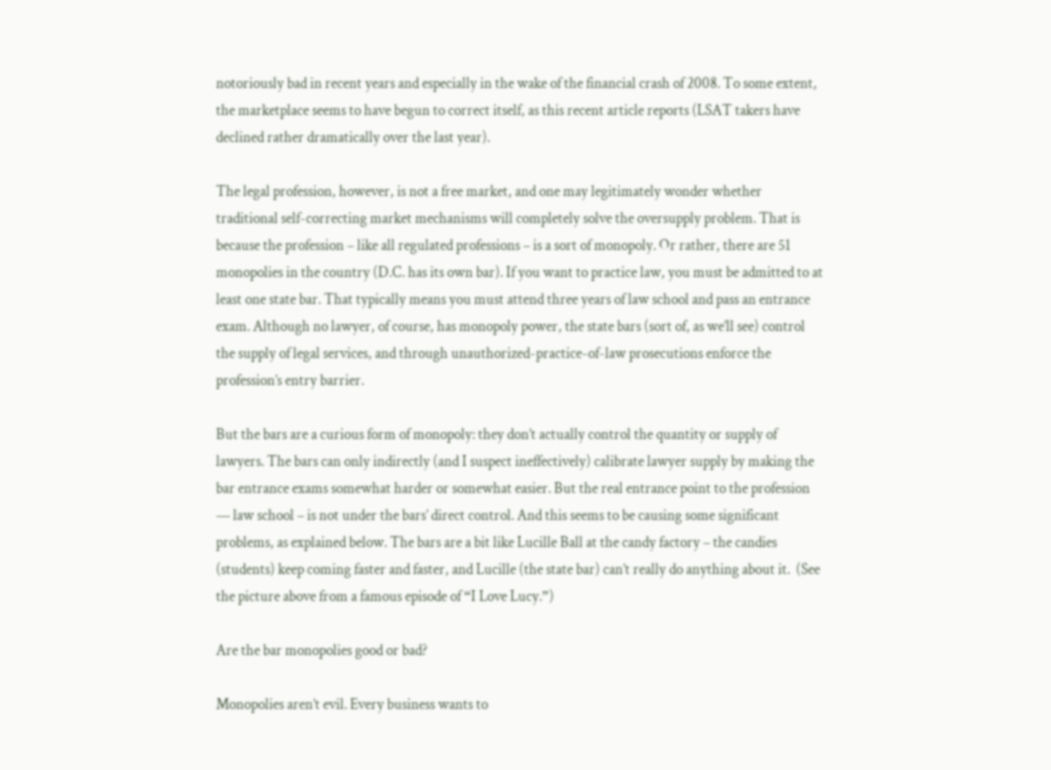notoriously bad in recent years and especially in the wake of the financial crash of 2008. To some extent, the marketplace seems to have begun to correct itself, as this recent article reports (LSAT takers have declined rather dramatically over the last year).

The legal profession, however, is not a free market, and one may legitimately wonder whether traditional self-correcting market mechanisms will completely solve the oversupply problem. That is because the profession – like all regulated professions – is a sort of monopoly. Or rather, there are 51 monopolies in the country (D.C. has its own bar). If you want to practice law, you must be admitted to at least one state bar. That typically means you must attend three years of law school and pass an entrance exam. Although no lawyer, of course, has monopoly power, the state bars (sort of, as we’ll see) control the supply of legal services, and through unauthorized-practice-of-law prosecutions enforce the profession’s entry barrier.

But the bars are a curious form of monopoly: they don’t actually control the quantity or supply of lawyers. The bars can only indirectly (and I suspect ineffectively) calibrate lawyer supply by making the bar entrance exams somewhat harder or somewhat easier. But the real entrance point to the profession — law school – is not under the bars’ direct control. And this seems to be causing some significant problems, as explained below. The bars are a bit like Lucille Ball at the candy factory – the candies (students) keep coming faster and faster, and Lucille (the state bar) can’t really do anything about it.  (See the picture above from a famous episode of “I Love Lucy.”)

Are the bar monopolies good or bad?

Monopolies aren’t evil. Every business wants to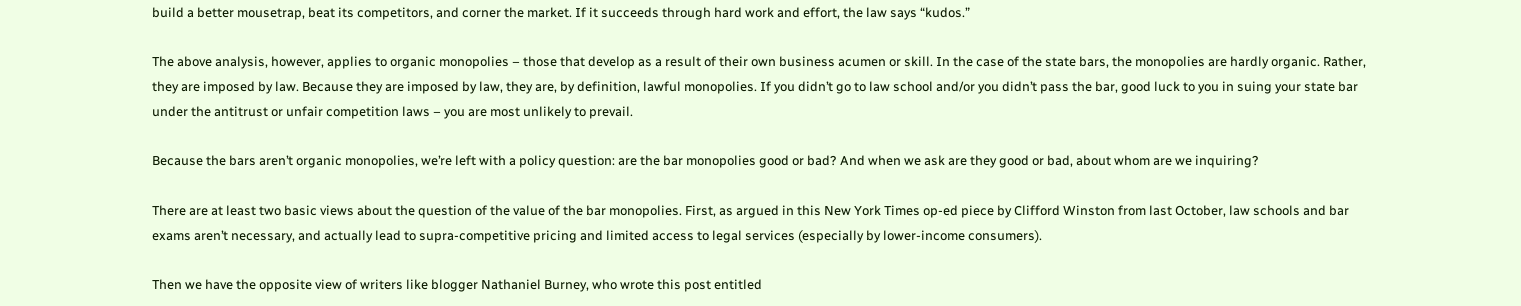build a better mousetrap, beat its competitors, and corner the market. If it succeeds through hard work and effort, the law says “kudos.”

The above analysis, however, applies to organic monopolies – those that develop as a result of their own business acumen or skill. In the case of the state bars, the monopolies are hardly organic. Rather, they are imposed by law. Because they are imposed by law, they are, by definition, lawful monopolies. If you didn’t go to law school and/or you didn’t pass the bar, good luck to you in suing your state bar under the antitrust or unfair competition laws – you are most unlikely to prevail.

Because the bars aren’t organic monopolies, we’re left with a policy question: are the bar monopolies good or bad? And when we ask are they good or bad, about whom are we inquiring?

There are at least two basic views about the question of the value of the bar monopolies. First, as argued in this New York Times op-ed piece by Clifford Winston from last October, law schools and bar exams aren’t necessary, and actually lead to supra-competitive pricing and limited access to legal services (especially by lower-income consumers).

Then we have the opposite view of writers like blogger Nathaniel Burney, who wrote this post entitled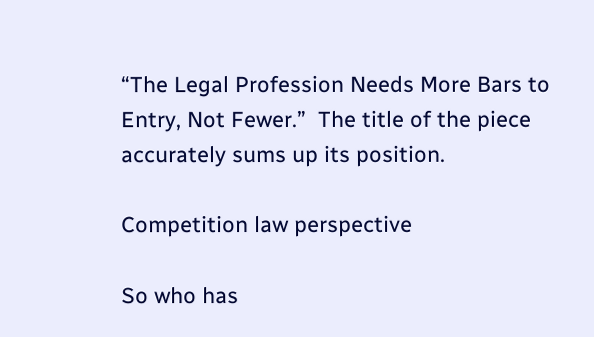“The Legal Profession Needs More Bars to Entry, Not Fewer.”  The title of the piece accurately sums up its position.

Competition law perspective

So who has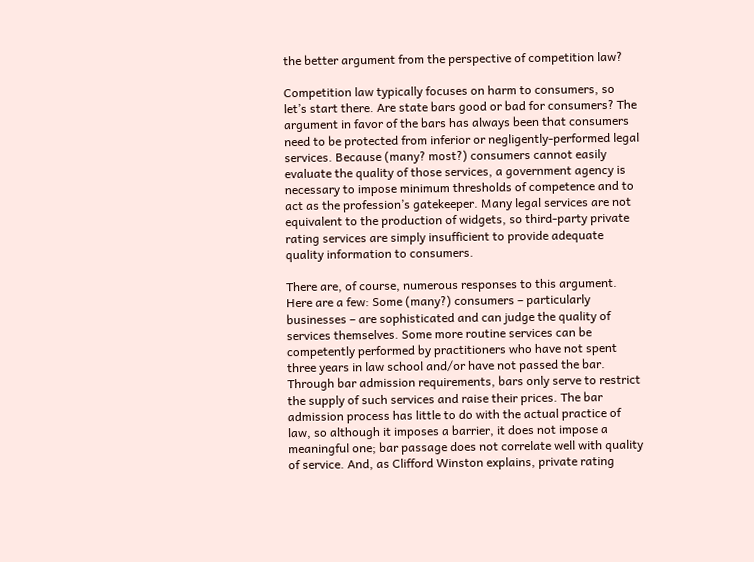the better argument from the perspective of competition law?

Competition law typically focuses on harm to consumers, so let’s start there. Are state bars good or bad for consumers? The argument in favor of the bars has always been that consumers need to be protected from inferior or negligently-performed legal services. Because (many? most?) consumers cannot easily evaluate the quality of those services, a government agency is necessary to impose minimum thresholds of competence and to act as the profession’s gatekeeper. Many legal services are not equivalent to the production of widgets, so third-party private rating services are simply insufficient to provide adequate quality information to consumers.

There are, of course, numerous responses to this argument. Here are a few: Some (many?) consumers – particularly businesses – are sophisticated and can judge the quality of services themselves. Some more routine services can be competently performed by practitioners who have not spent three years in law school and/or have not passed the bar. Through bar admission requirements, bars only serve to restrict the supply of such services and raise their prices. The bar admission process has little to do with the actual practice of law, so although it imposes a barrier, it does not impose a meaningful one; bar passage does not correlate well with quality of service. And, as Clifford Winston explains, private rating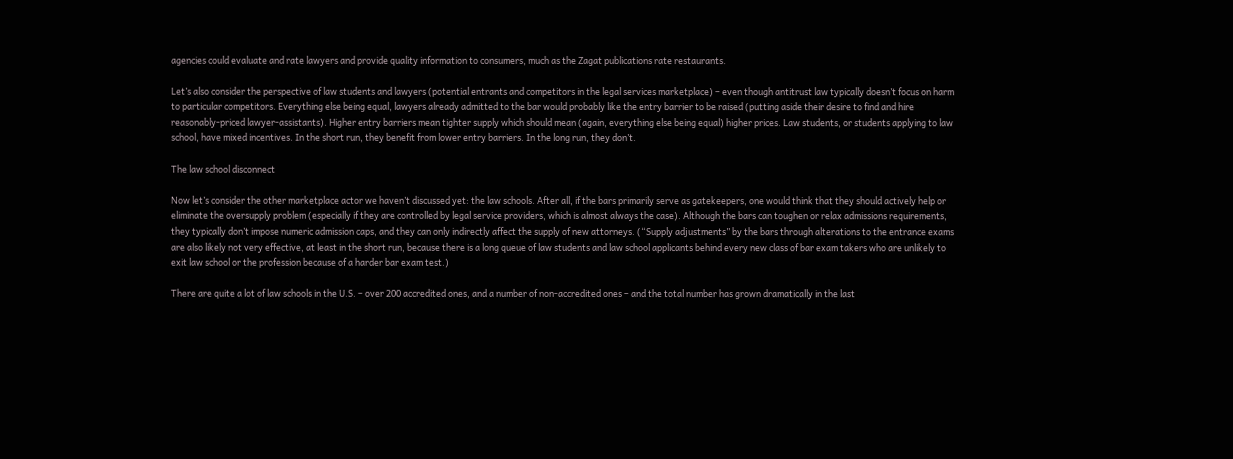agencies could evaluate and rate lawyers and provide quality information to consumers, much as the Zagat publications rate restaurants.

Let’s also consider the perspective of law students and lawyers (potential entrants and competitors in the legal services marketplace) – even though antitrust law typically doesn’t focus on harm to particular competitors. Everything else being equal, lawyers already admitted to the bar would probably like the entry barrier to be raised (putting aside their desire to find and hire reasonably-priced lawyer-assistants). Higher entry barriers mean tighter supply which should mean (again, everything else being equal) higher prices. Law students, or students applying to law school, have mixed incentives. In the short run, they benefit from lower entry barriers. In the long run, they don’t.

The law school disconnect

Now let’s consider the other marketplace actor we haven’t discussed yet: the law schools. After all, if the bars primarily serve as gatekeepers, one would think that they should actively help or eliminate the oversupply problem (especially if they are controlled by legal service providers, which is almost always the case). Although the bars can toughen or relax admissions requirements, they typically don’t impose numeric admission caps, and they can only indirectly affect the supply of new attorneys. (“Supply adjustments” by the bars through alterations to the entrance exams are also likely not very effective, at least in the short run, because there is a long queue of law students and law school applicants behind every new class of bar exam takers who are unlikely to exit law school or the profession because of a harder bar exam test.)

There are quite a lot of law schools in the U.S. – over 200 accredited ones, and a number of non-accredited ones – and the total number has grown dramatically in the last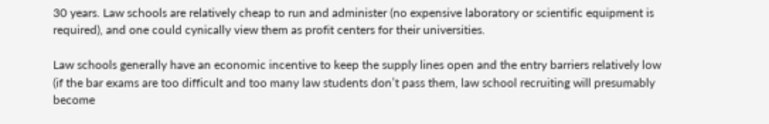30 years. Law schools are relatively cheap to run and administer (no expensive laboratory or scientific equipment is required), and one could cynically view them as profit centers for their universities.

Law schools generally have an economic incentive to keep the supply lines open and the entry barriers relatively low (if the bar exams are too difficult and too many law students don’t pass them, law school recruiting will presumably become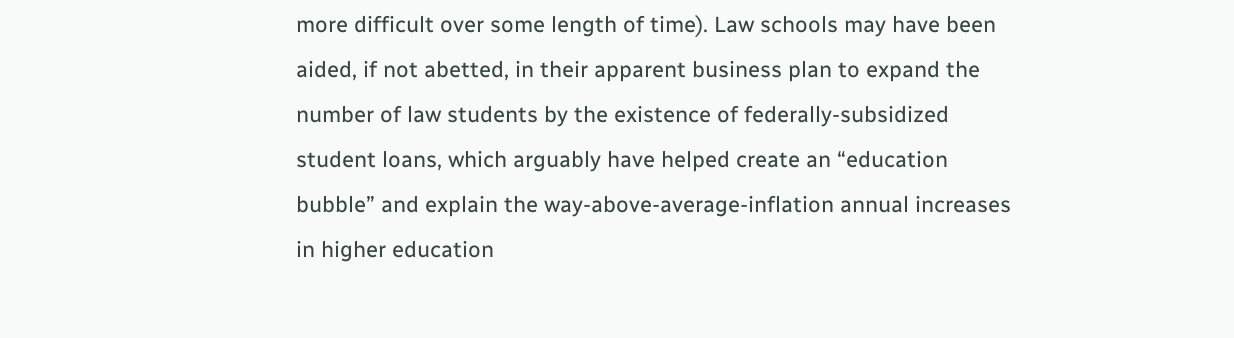more difficult over some length of time). Law schools may have been aided, if not abetted, in their apparent business plan to expand the number of law students by the existence of federally-subsidized student loans, which arguably have helped create an “education bubble” and explain the way-above-average-inflation annual increases in higher education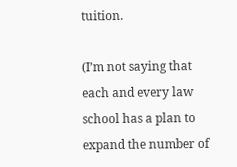tuition.

(I’m not saying that each and every law school has a plan to expand the number of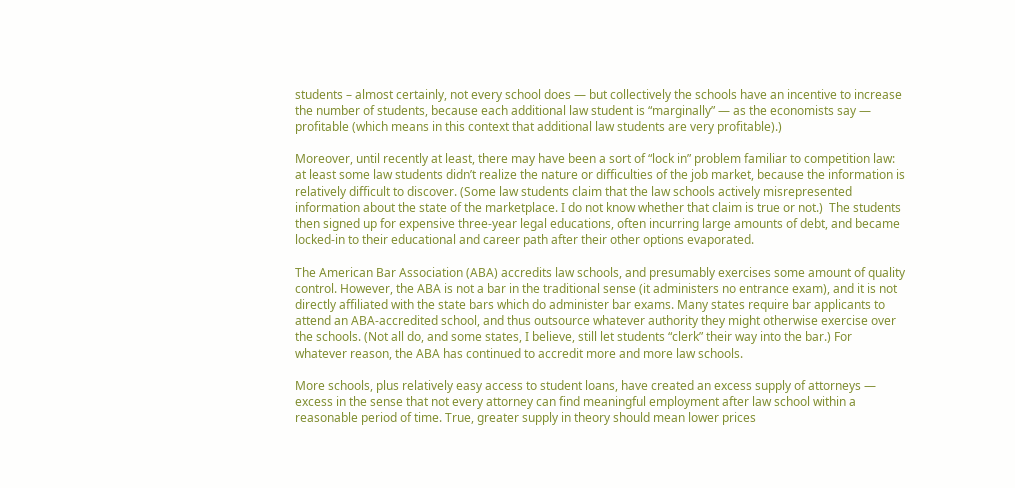students – almost certainly, not every school does — but collectively the schools have an incentive to increase the number of students, because each additional law student is “marginally” — as the economists say — profitable (which means in this context that additional law students are very profitable).)

Moreover, until recently at least, there may have been a sort of “lock in” problem familiar to competition law: at least some law students didn’t realize the nature or difficulties of the job market, because the information is relatively difficult to discover. (Some law students claim that the law schools actively misrepresented information about the state of the marketplace. I do not know whether that claim is true or not.)  The students then signed up for expensive three-year legal educations, often incurring large amounts of debt, and became locked-in to their educational and career path after their other options evaporated.

The American Bar Association (ABA) accredits law schools, and presumably exercises some amount of quality control. However, the ABA is not a bar in the traditional sense (it administers no entrance exam), and it is not directly affiliated with the state bars which do administer bar exams. Many states require bar applicants to attend an ABA-accredited school, and thus outsource whatever authority they might otherwise exercise over the schools. (Not all do, and some states, I believe, still let students “clerk” their way into the bar.) For whatever reason, the ABA has continued to accredit more and more law schools.

More schools, plus relatively easy access to student loans, have created an excess supply of attorneys — excess in the sense that not every attorney can find meaningful employment after law school within a reasonable period of time. True, greater supply in theory should mean lower prices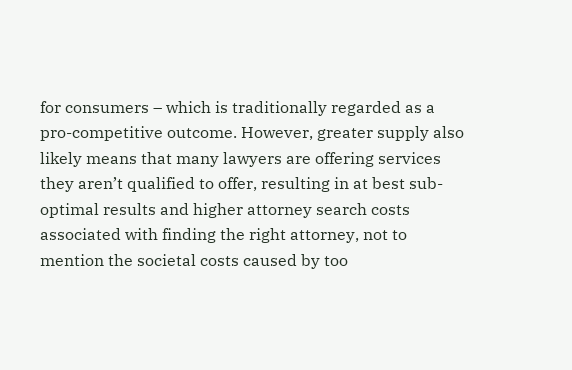for consumers – which is traditionally regarded as a pro-competitive outcome. However, greater supply also likely means that many lawyers are offering services they aren’t qualified to offer, resulting in at best sub-optimal results and higher attorney search costs associated with finding the right attorney, not to mention the societal costs caused by too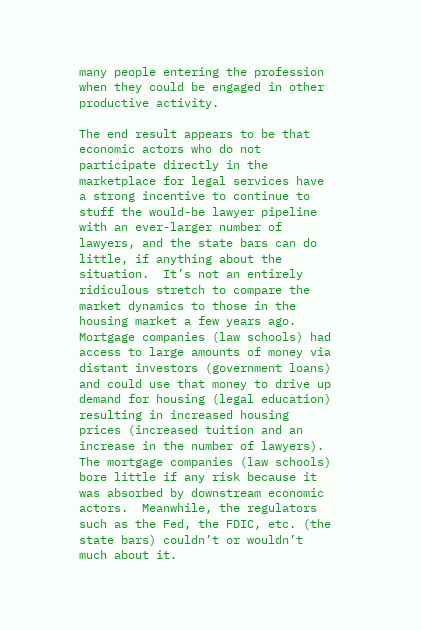many people entering the profession when they could be engaged in other productive activity.

The end result appears to be that economic actors who do not participate directly in the marketplace for legal services have a strong incentive to continue to stuff the would-be lawyer pipeline with an ever-larger number of lawyers, and the state bars can do little, if anything about the situation.  It’s not an entirely ridiculous stretch to compare the market dynamics to those in the housing market a few years ago. Mortgage companies (law schools) had access to large amounts of money via distant investors (government loans) and could use that money to drive up demand for housing (legal education) resulting in increased housing prices (increased tuition and an increase in the number of lawyers).  The mortgage companies (law schools) bore little if any risk because it was absorbed by downstream economic actors.  Meanwhile, the regulators such as the Fed, the FDIC, etc. (the state bars) couldn’t or wouldn’t much about it.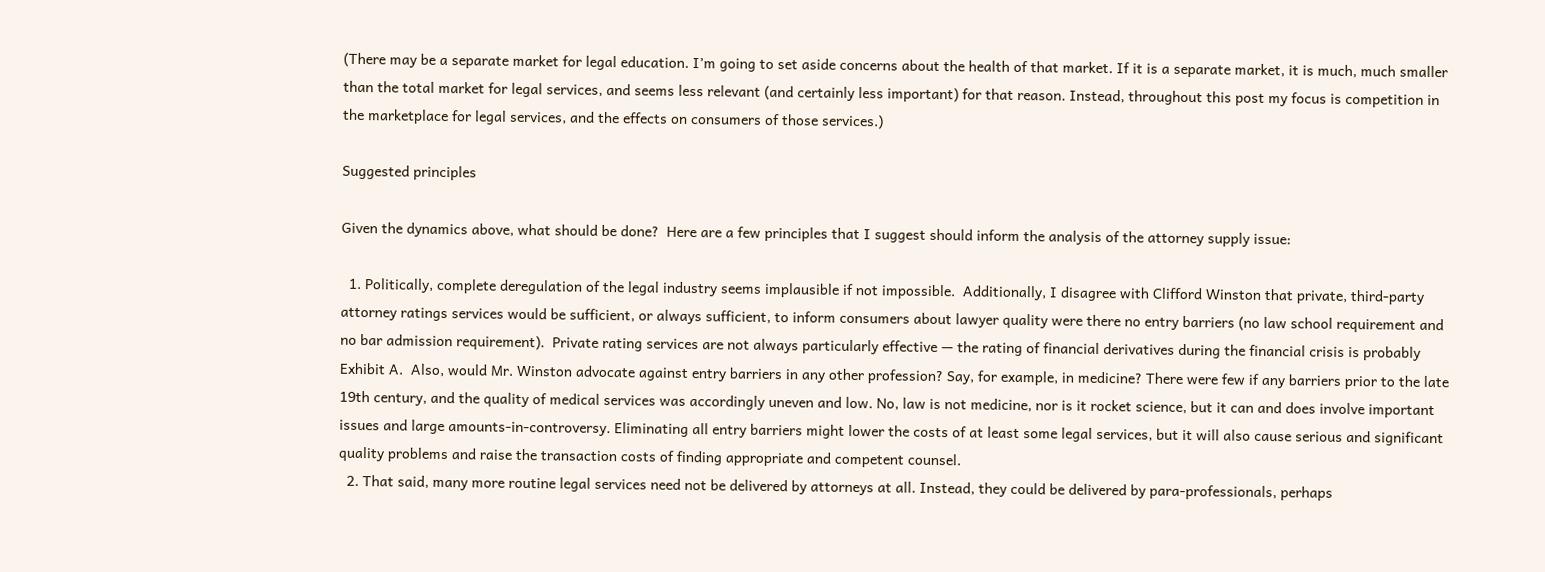(There may be a separate market for legal education. I’m going to set aside concerns about the health of that market. If it is a separate market, it is much, much smaller than the total market for legal services, and seems less relevant (and certainly less important) for that reason. Instead, throughout this post my focus is competition in the marketplace for legal services, and the effects on consumers of those services.)

Suggested principles

Given the dynamics above, what should be done?  Here are a few principles that I suggest should inform the analysis of the attorney supply issue:

  1. Politically, complete deregulation of the legal industry seems implausible if not impossible.  Additionally, I disagree with Clifford Winston that private, third-party attorney ratings services would be sufficient, or always sufficient, to inform consumers about lawyer quality were there no entry barriers (no law school requirement and no bar admission requirement).  Private rating services are not always particularly effective — the rating of financial derivatives during the financial crisis is probably Exhibit A.  Also, would Mr. Winston advocate against entry barriers in any other profession? Say, for example, in medicine? There were few if any barriers prior to the late 19th century, and the quality of medical services was accordingly uneven and low. No, law is not medicine, nor is it rocket science, but it can and does involve important issues and large amounts-in-controversy. Eliminating all entry barriers might lower the costs of at least some legal services, but it will also cause serious and significant quality problems and raise the transaction costs of finding appropriate and competent counsel.
  2. That said, many more routine legal services need not be delivered by attorneys at all. Instead, they could be delivered by para-professionals, perhaps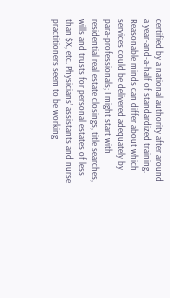certified by a national authority after around a year-and-a-half of standardized training. Reasonable minds can differ about which services could be delivered adequately by para-professionals; I might start with residential real estate closings, title searches, wills and trusts for personal estates of less than $X, etc. Physicians’ assistants and nurse practitioners seem to be working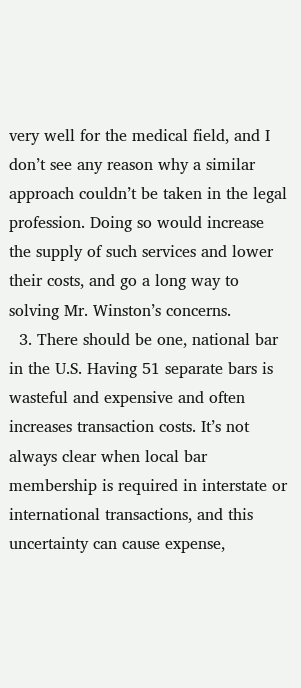very well for the medical field, and I don’t see any reason why a similar approach couldn’t be taken in the legal profession. Doing so would increase the supply of such services and lower their costs, and go a long way to solving Mr. Winston’s concerns.
  3. There should be one, national bar in the U.S. Having 51 separate bars is wasteful and expensive and often increases transaction costs. It’s not always clear when local bar membership is required in interstate or international transactions, and this uncertainty can cause expense,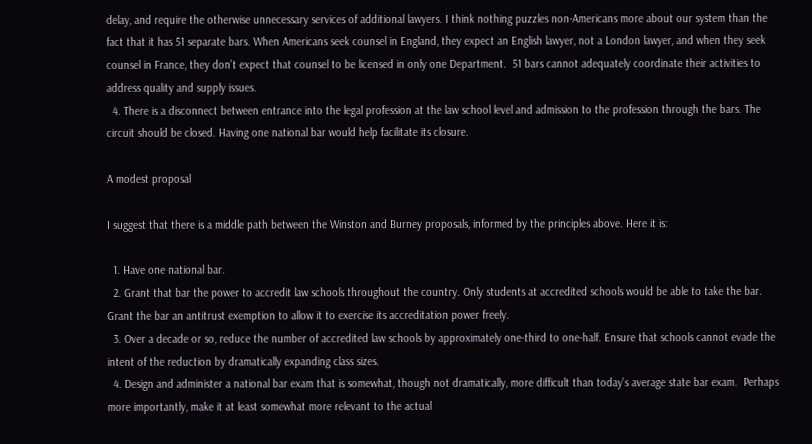delay, and require the otherwise unnecessary services of additional lawyers. I think nothing puzzles non-Americans more about our system than the fact that it has 51 separate bars. When Americans seek counsel in England, they expect an English lawyer, not a London lawyer, and when they seek counsel in France, they don’t expect that counsel to be licensed in only one Department.  51 bars cannot adequately coordinate their activities to address quality and supply issues.
  4. There is a disconnect between entrance into the legal profession at the law school level and admission to the profession through the bars. The circuit should be closed. Having one national bar would help facilitate its closure.

A modest proposal

I suggest that there is a middle path between the Winston and Burney proposals, informed by the principles above. Here it is:

  1. Have one national bar.
  2. Grant that bar the power to accredit law schools throughout the country. Only students at accredited schools would be able to take the bar.  Grant the bar an antitrust exemption to allow it to exercise its accreditation power freely.
  3. Over a decade or so, reduce the number of accredited law schools by approximately one-third to one-half. Ensure that schools cannot evade the intent of the reduction by dramatically expanding class sizes.
  4. Design and administer a national bar exam that is somewhat, though not dramatically, more difficult than today’s average state bar exam.  Perhaps more importantly, make it at least somewhat more relevant to the actual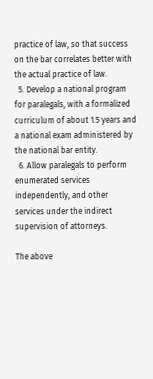practice of law, so that success on the bar correlates better with the actual practice of law.
  5. Develop a national program for paralegals, with a formalized curriculum of about 1.5 years and a national exam administered by the national bar entity.
  6. Allow paralegals to perform enumerated services independently, and other services under the indirect supervision of attorneys.

The above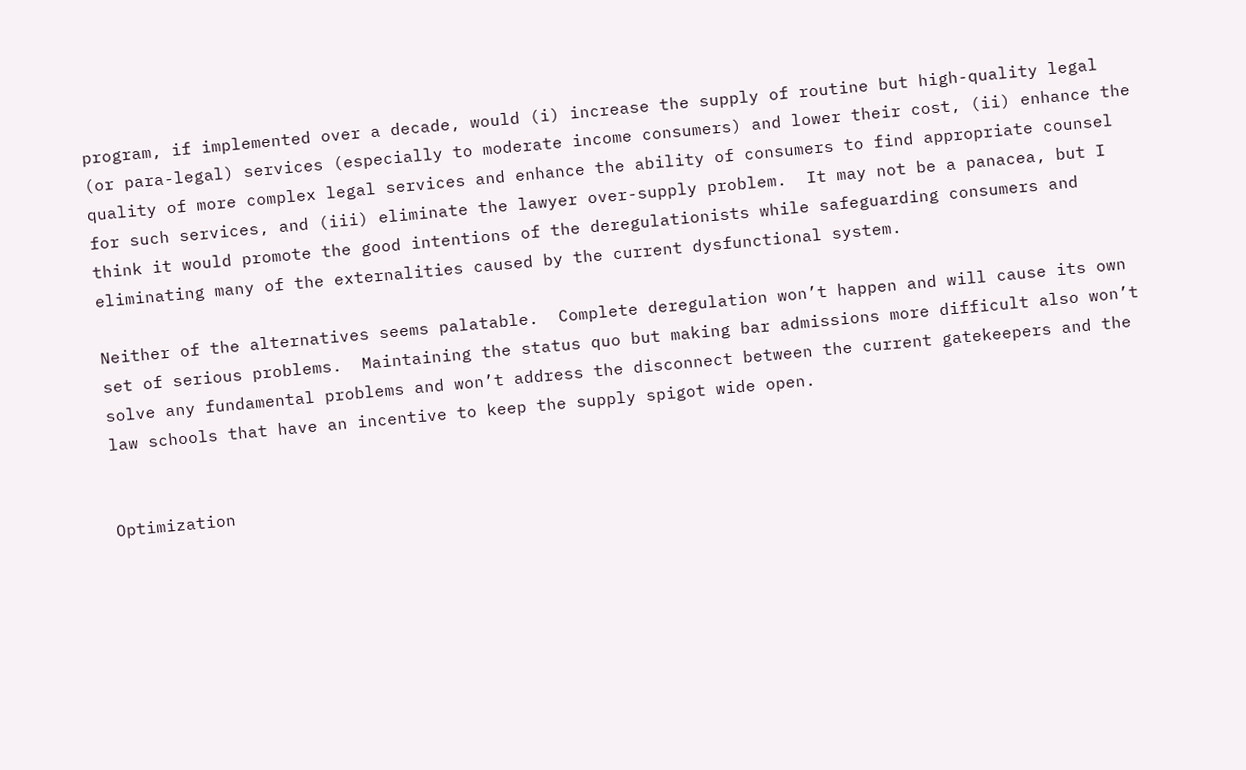program, if implemented over a decade, would (i) increase the supply of routine but high-quality legal (or para-legal) services (especially to moderate income consumers) and lower their cost, (ii) enhance the quality of more complex legal services and enhance the ability of consumers to find appropriate counsel for such services, and (iii) eliminate the lawyer over-supply problem.  It may not be a panacea, but I think it would promote the good intentions of the deregulationists while safeguarding consumers and eliminating many of the externalities caused by the current dysfunctional system.

Neither of the alternatives seems palatable.  Complete deregulation won’t happen and will cause its own set of serious problems.  Maintaining the status quo but making bar admissions more difficult also won’t solve any fundamental problems and won’t address the disconnect between the current gatekeepers and the law schools that have an incentive to keep the supply spigot wide open.


Optimization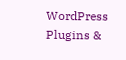WordPress Plugins &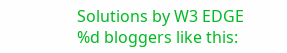Solutions by W3 EDGE
%d bloggers like this: